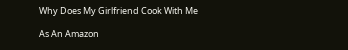Why Does My Girlfriend Cook With Me

As An Amazon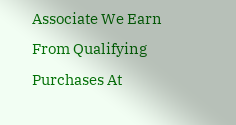Associate We Earn From Qualifying Purchases At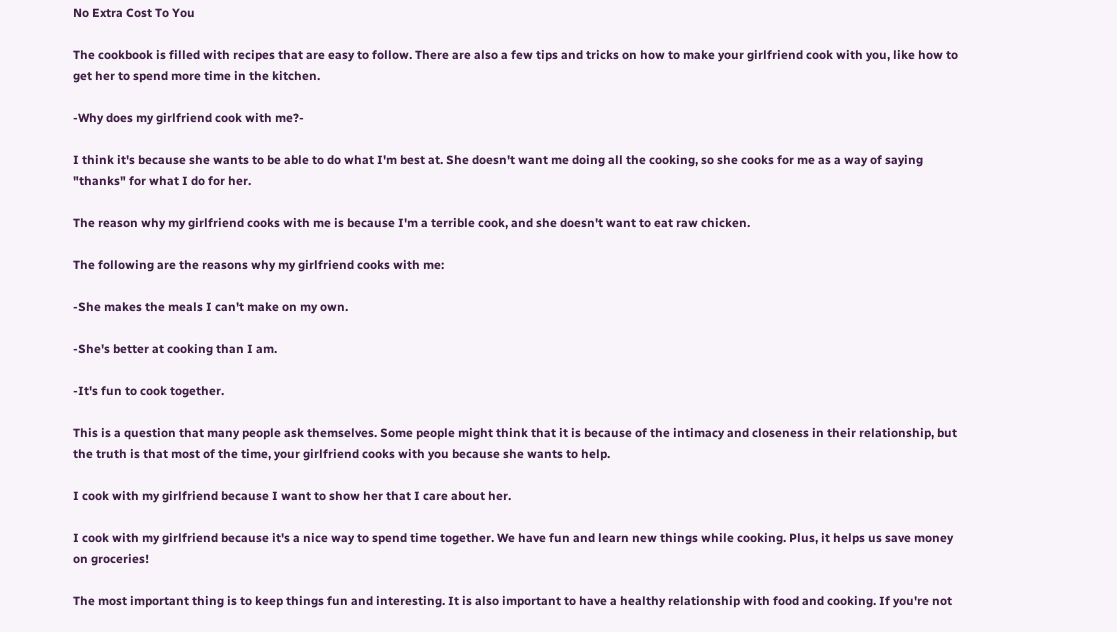No Extra Cost To You

The cookbook is filled with recipes that are easy to follow. There are also a few tips and tricks on how to make your girlfriend cook with you, like how to get her to spend more time in the kitchen.

-Why does my girlfriend cook with me?-

I think it's because she wants to be able to do what I'm best at. She doesn't want me doing all the cooking, so she cooks for me as a way of saying "thanks" for what I do for her.

The reason why my girlfriend cooks with me is because I'm a terrible cook, and she doesn't want to eat raw chicken.

The following are the reasons why my girlfriend cooks with me:

-She makes the meals I can't make on my own.

-She's better at cooking than I am.

-It's fun to cook together.

This is a question that many people ask themselves. Some people might think that it is because of the intimacy and closeness in their relationship, but the truth is that most of the time, your girlfriend cooks with you because she wants to help.

I cook with my girlfriend because I want to show her that I care about her.

I cook with my girlfriend because it's a nice way to spend time together. We have fun and learn new things while cooking. Plus, it helps us save money on groceries!

The most important thing is to keep things fun and interesting. It is also important to have a healthy relationship with food and cooking. If you're not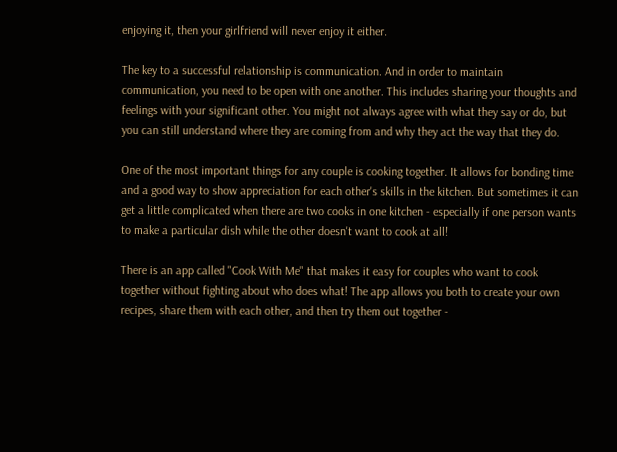enjoying it, then your girlfriend will never enjoy it either.

The key to a successful relationship is communication. And in order to maintain communication, you need to be open with one another. This includes sharing your thoughts and feelings with your significant other. You might not always agree with what they say or do, but you can still understand where they are coming from and why they act the way that they do.

One of the most important things for any couple is cooking together. It allows for bonding time and a good way to show appreciation for each other's skills in the kitchen. But sometimes it can get a little complicated when there are two cooks in one kitchen - especially if one person wants to make a particular dish while the other doesn't want to cook at all!

There is an app called "Cook With Me" that makes it easy for couples who want to cook together without fighting about who does what! The app allows you both to create your own recipes, share them with each other, and then try them out together -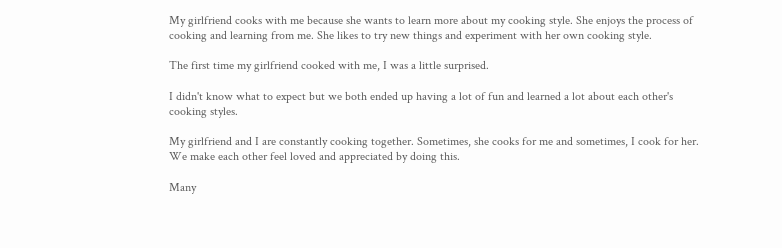My girlfriend cooks with me because she wants to learn more about my cooking style. She enjoys the process of cooking and learning from me. She likes to try new things and experiment with her own cooking style.

The first time my girlfriend cooked with me, I was a little surprised.

I didn't know what to expect but we both ended up having a lot of fun and learned a lot about each other's cooking styles.

My girlfriend and I are constantly cooking together. Sometimes, she cooks for me and sometimes, I cook for her. We make each other feel loved and appreciated by doing this.

Many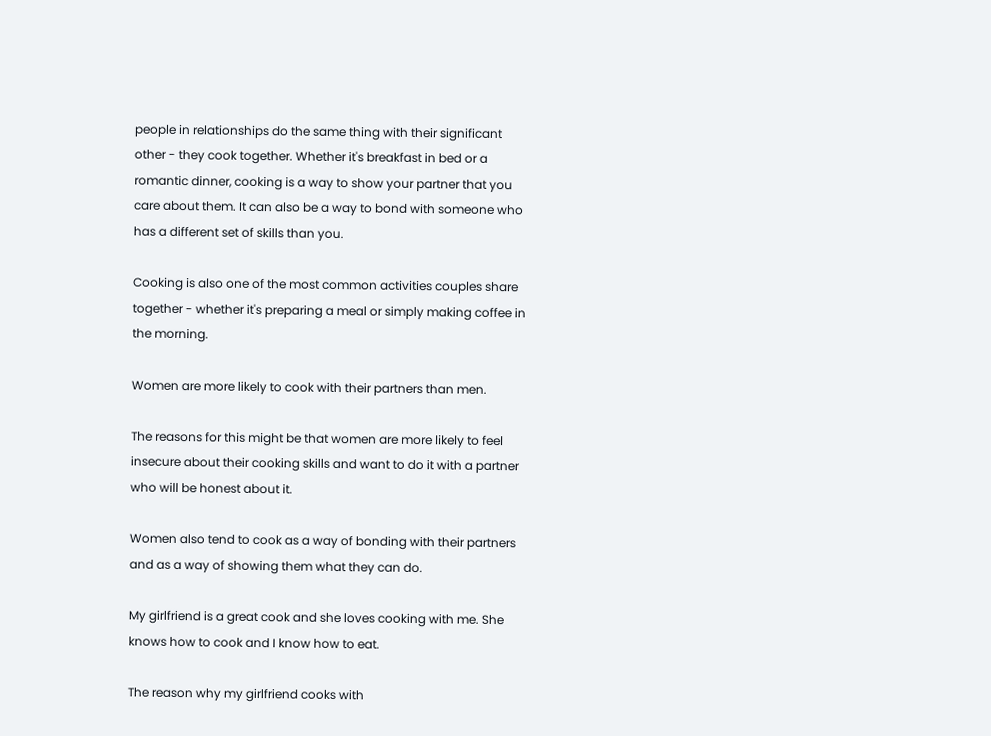people in relationships do the same thing with their significant other - they cook together. Whether it's breakfast in bed or a romantic dinner, cooking is a way to show your partner that you care about them. It can also be a way to bond with someone who has a different set of skills than you.

Cooking is also one of the most common activities couples share together - whether it's preparing a meal or simply making coffee in the morning.

Women are more likely to cook with their partners than men.

The reasons for this might be that women are more likely to feel insecure about their cooking skills and want to do it with a partner who will be honest about it.

Women also tend to cook as a way of bonding with their partners and as a way of showing them what they can do.

My girlfriend is a great cook and she loves cooking with me. She knows how to cook and I know how to eat.

The reason why my girlfriend cooks with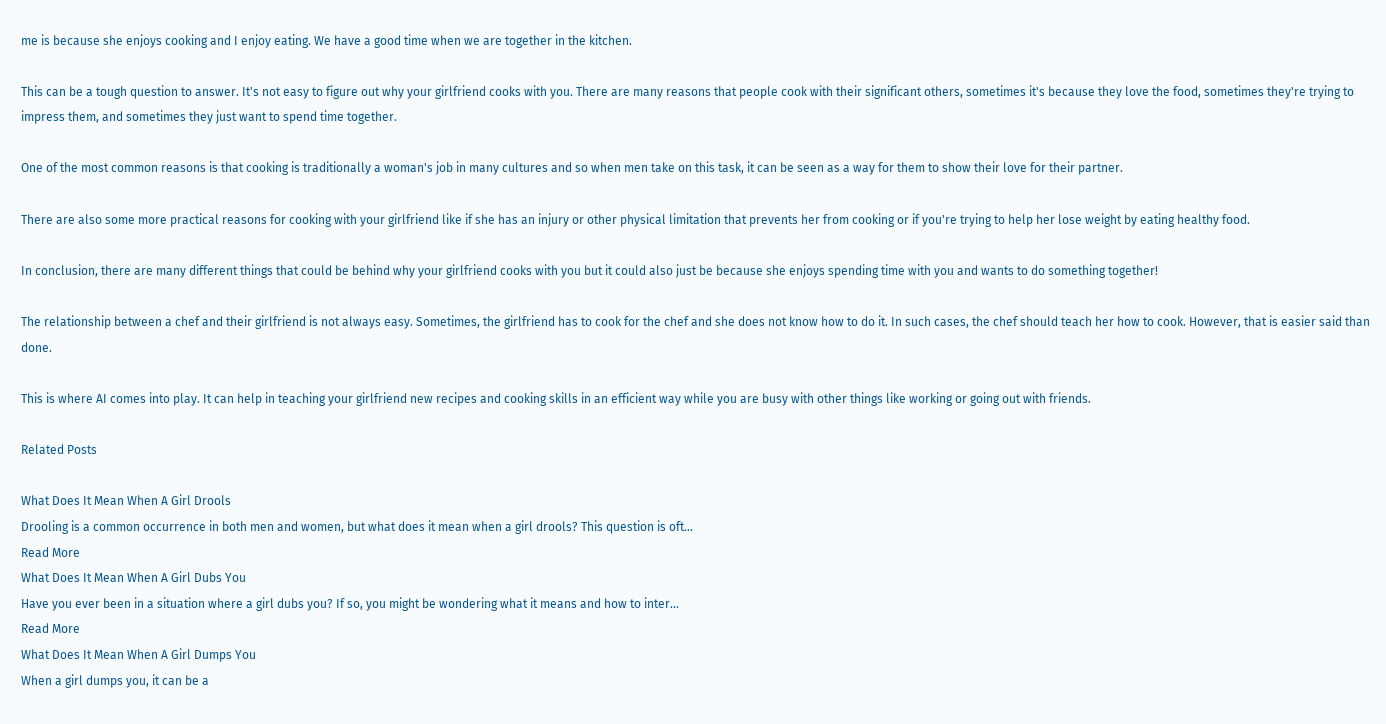me is because she enjoys cooking and I enjoy eating. We have a good time when we are together in the kitchen.

This can be a tough question to answer. It's not easy to figure out why your girlfriend cooks with you. There are many reasons that people cook with their significant others, sometimes it's because they love the food, sometimes they're trying to impress them, and sometimes they just want to spend time together.

One of the most common reasons is that cooking is traditionally a woman's job in many cultures and so when men take on this task, it can be seen as a way for them to show their love for their partner.

There are also some more practical reasons for cooking with your girlfriend like if she has an injury or other physical limitation that prevents her from cooking or if you're trying to help her lose weight by eating healthy food.

In conclusion, there are many different things that could be behind why your girlfriend cooks with you but it could also just be because she enjoys spending time with you and wants to do something together!

The relationship between a chef and their girlfriend is not always easy. Sometimes, the girlfriend has to cook for the chef and she does not know how to do it. In such cases, the chef should teach her how to cook. However, that is easier said than done.

This is where AI comes into play. It can help in teaching your girlfriend new recipes and cooking skills in an efficient way while you are busy with other things like working or going out with friends.

Related Posts

What Does It Mean When A Girl Drools
Drooling is a common occurrence in both men and women, but what does it mean when a girl drools? This question is oft...
Read More
What Does It Mean When A Girl Dubs You
Have you ever been in a situation where a girl dubs you? If so, you might be wondering what it means and how to inter...
Read More
What Does It Mean When A Girl Dumps You
When a girl dumps you, it can be a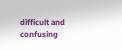difficult and confusing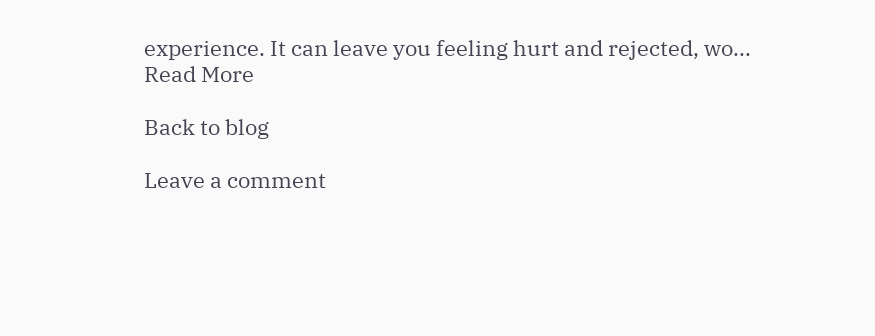experience. It can leave you feeling hurt and rejected, wo...
Read More

Back to blog

Leave a comment